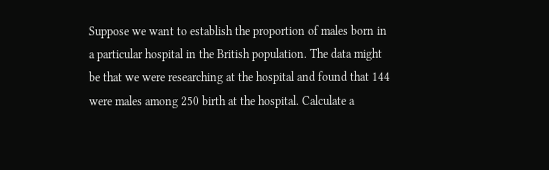Suppose we want to establish the proportion of males born in a particular hospital in the British population. The data might be that we were researching at the hospital and found that 144 were males among 250 birth at the hospital. Calculate a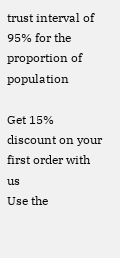trust interval of 95% for the proportion of population

Get 15% discount on your first order with us
Use the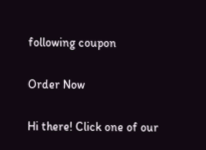following coupon

Order Now

Hi there! Click one of our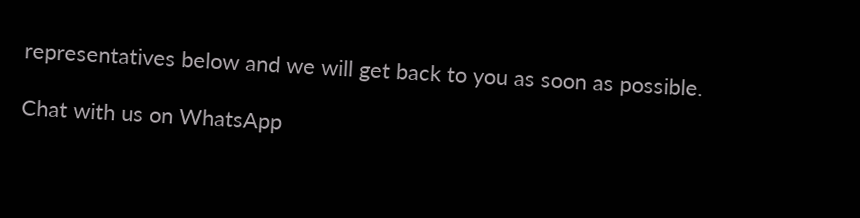representatives below and we will get back to you as soon as possible.

Chat with us on WhatsApp